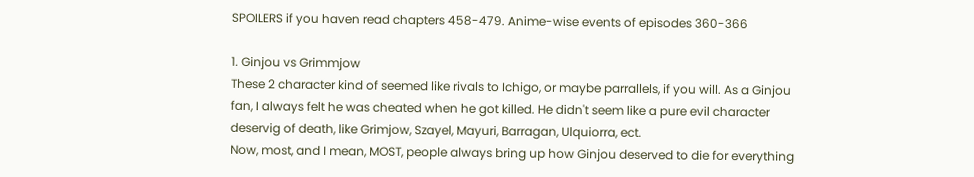SPOILERS if you haven read chapters 458-479. Anime-wise events of episodes 360-366

1. Ginjou vs Grimmjow
These 2 character kind of seemed like rivals to Ichigo, or maybe parrallels, if you will. As a Ginjou fan, I always felt he was cheated when he got killed. He didn't seem like a pure evil character deservig of death, like Grimjow, Szayel, Mayuri, Barragan, Ulquiorra, ect.
Now, most, and I mean, MOST, people always bring up how Ginjou deserved to die for everything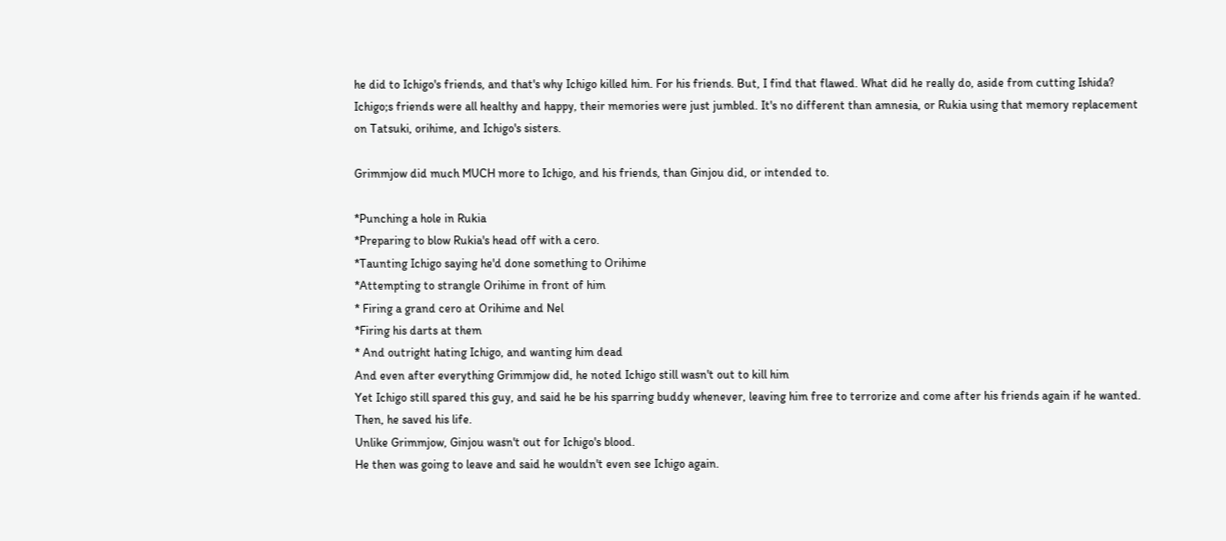he did to Ichigo's friends, and that's why Ichigo killed him. For his friends. But, I find that flawed. What did he really do, aside from cutting Ishida? Ichigo;s friends were all healthy and happy, their memories were just jumbled. It's no different than amnesia, or Rukia using that memory replacement on Tatsuki, orihime, and Ichigo's sisters.

Grimmjow did much MUCH more to Ichigo, and his friends, than Ginjou did, or intended to.

*Punching a hole in Rukia
*Preparing to blow Rukia's head off with a cero.
*Taunting Ichigo saying he'd done something to Orihime
*Attempting to strangle Orihime in front of him
* Firing a grand cero at Orihime and Nel
*Firing his darts at them
* And outright hating Ichigo, and wanting him dead
And even after everything Grimmjow did, he noted Ichigo still wasn't out to kill him
Yet Ichigo still spared this guy, and said he be his sparring buddy whenever, leaving him free to terrorize and come after his friends again if he wanted.
Then, he saved his life.
Unlike Grimmjow, Ginjou wasn't out for Ichigo's blood.
He then was going to leave and said he wouldn't even see Ichigo again.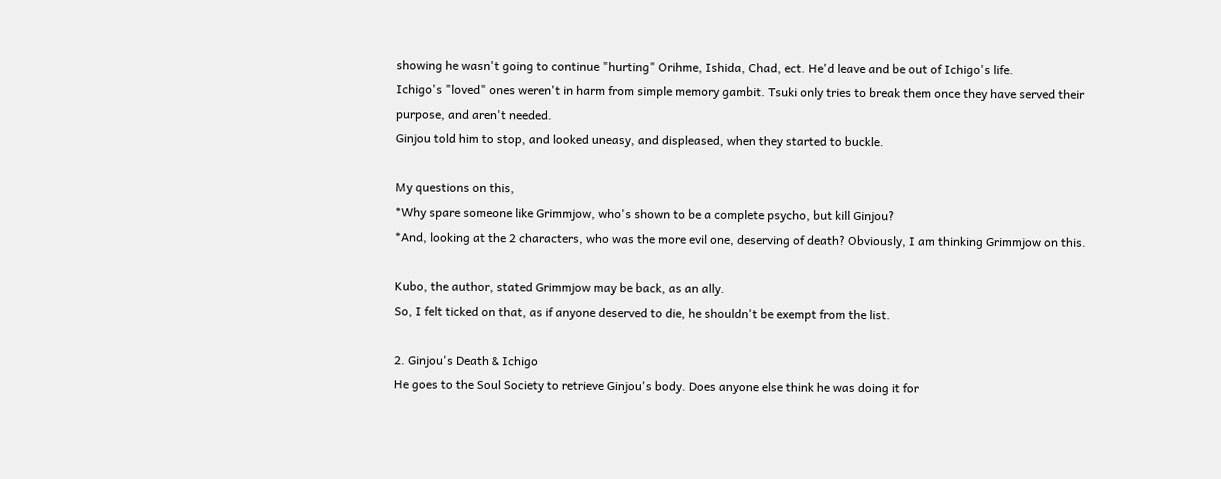showing he wasn't going to continue "hurting" Orihme, Ishida, Chad, ect. He'd leave and be out of Ichigo's life.
Ichigo's "loved" ones weren't in harm from simple memory gambit. Tsuki only tries to break them once they have served their purpose, and aren't needed.
Ginjou told him to stop, and looked uneasy, and displeased, when they started to buckle.

My questions on this,
*Why spare someone like Grimmjow, who's shown to be a complete psycho, but kill Ginjou?
*And, looking at the 2 characters, who was the more evil one, deserving of death? Obviously, I am thinking Grimmjow on this.

Kubo, the author, stated Grimmjow may be back, as an ally.
So, I felt ticked on that, as if anyone deserved to die, he shouldn't be exempt from the list.

2. Ginjou's Death & Ichigo
He goes to the Soul Society to retrieve Ginjou's body. Does anyone else think he was doing it for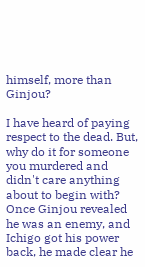himself, more than Ginjou?

I have heard of paying respect to the dead. But, why do it for someone you murdered and didn't care anything about to begin with?
Once Ginjou revealed he was an enemy, and Ichigo got his power back, he made clear he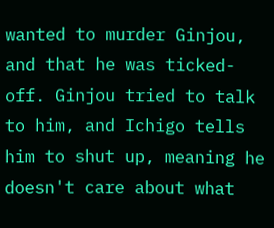wanted to murder Ginjou, and that he was ticked-off. Ginjou tried to talk to him, and Ichigo tells him to shut up, meaning he doesn't care about what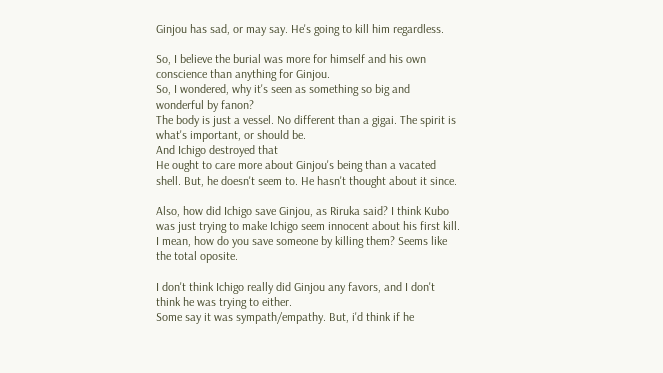Ginjou has sad, or may say. He's going to kill him regardless.

So, I believe the burial was more for himself and his own conscience than anything for Ginjou.
So, I wondered, why it's seen as something so big and wonderful by fanon?
The body is just a vessel. No different than a gigai. The spirit is what's important, or should be.
And Ichigo destroyed that
He ought to care more about Ginjou's being than a vacated shell. But, he doesn't seem to. He hasn't thought about it since.

Also, how did Ichigo save Ginjou, as Riruka said? I think Kubo was just trying to make Ichigo seem innocent about his first kill. I mean, how do you save someone by killing them? Seems like the total oposite.

I don't think Ichigo really did Ginjou any favors, and I don't think he was trying to either.
Some say it was sympath/empathy. But, i'd think if he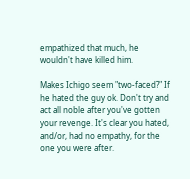empathized that much, he wouldn't have killed him.

Makes Ichigo seem "two-faced?" If he hated the guy ok. Don't try and act all noble after you've gotten your revenge. It's clear you hated, and/or, had no empathy, for the one you were after.